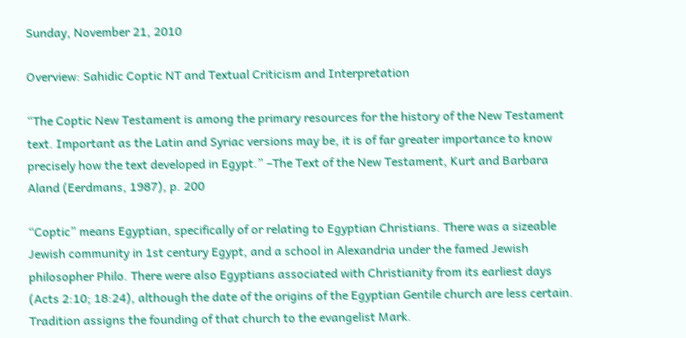Sunday, November 21, 2010

Overview: Sahidic Coptic NT and Textual Criticism and Interpretation

“The Coptic New Testament is among the primary resources for the history of the New Testament text. Important as the Latin and Syriac versions may be, it is of far greater importance to know precisely how the text developed in Egypt.” –The Text of the New Testament, Kurt and Barbara Aland (Eerdmans, 1987), p. 200

“Coptic” means Egyptian, specifically of or relating to Egyptian Christians. There was a sizeable Jewish community in 1st century Egypt, and a school in Alexandria under the famed Jewish philosopher Philo. There were also Egyptians associated with Christianity from its earliest days (Acts 2:10; 18:24), although the date of the origins of the Egyptian Gentile church are less certain. Tradition assigns the founding of that church to the evangelist Mark.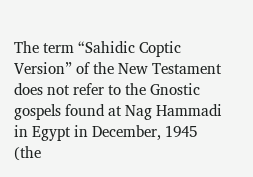The term “Sahidic Coptic Version” of the New Testament does not refer to the Gnostic gospels found at Nag Hammadi in Egypt in December, 1945 (the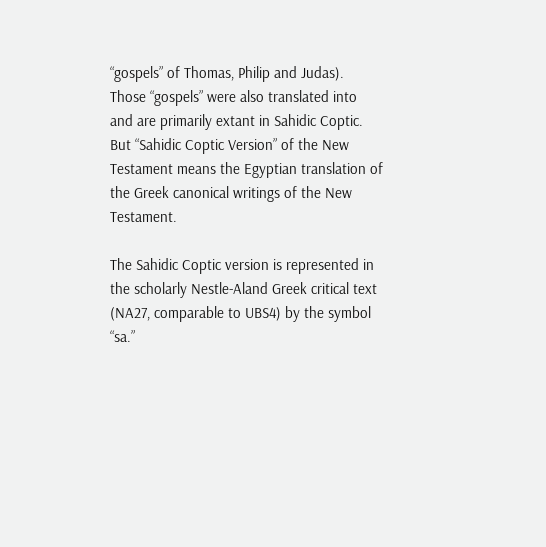“gospels” of Thomas, Philip and Judas). Those “gospels” were also translated into and are primarily extant in Sahidic Coptic. But “Sahidic Coptic Version” of the New Testament means the Egyptian translation of the Greek canonical writings of the New Testament.

The Sahidic Coptic version is represented in the scholarly Nestle-Aland Greek critical text (NA27, comparable to UBS4) by the symbol “sa.”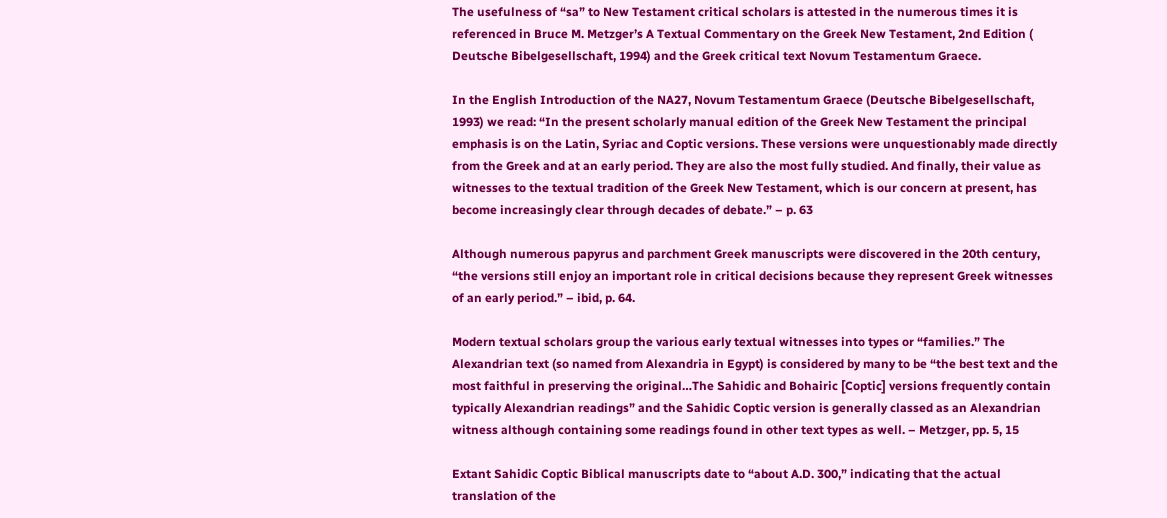The usefulness of “sa” to New Testament critical scholars is attested in the numerous times it is referenced in Bruce M. Metzger’s A Textual Commentary on the Greek New Testament, 2nd Edition ( Deutsche Bibelgesellschaft, 1994) and the Greek critical text Novum Testamentum Graece.

In the English Introduction of the NA27, Novum Testamentum Graece (Deutsche Bibelgesellschaft, 1993) we read: “In the present scholarly manual edition of the Greek New Testament the principal emphasis is on the Latin, Syriac and Coptic versions. These versions were unquestionably made directly from the Greek and at an early period. They are also the most fully studied. And finally, their value as witnesses to the textual tradition of the Greek New Testament, which is our concern at present, has become increasingly clear through decades of debate.” – p. 63

Although numerous papyrus and parchment Greek manuscripts were discovered in the 20th century, “the versions still enjoy an important role in critical decisions because they represent Greek witnesses of an early period.” – ibid, p. 64.

Modern textual scholars group the various early textual witnesses into types or “families.” The Alexandrian text (so named from Alexandria in Egypt) is considered by many to be “the best text and the most faithful in preserving the original…The Sahidic and Bohairic [Coptic] versions frequently contain typically Alexandrian readings” and the Sahidic Coptic version is generally classed as an Alexandrian witness although containing some readings found in other text types as well. – Metzger, pp. 5, 15

Extant Sahidic Coptic Biblical manuscripts date to “about A.D. 300,” indicating that the actual translation of the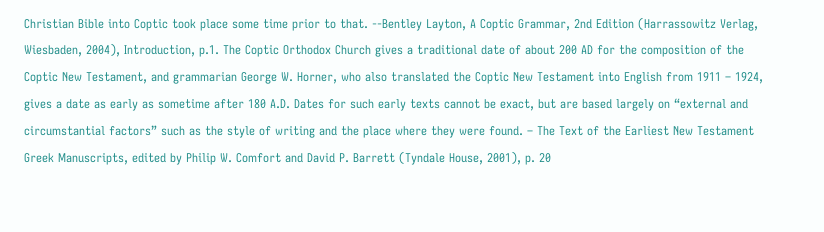Christian Bible into Coptic took place some time prior to that. --Bentley Layton, A Coptic Grammar, 2nd Edition (Harrassowitz Verlag, Wiesbaden, 2004), Introduction, p.1. The Coptic Orthodox Church gives a traditional date of about 200 AD for the composition of the Coptic New Testament, and grammarian George W. Horner, who also translated the Coptic New Testament into English from 1911 – 1924, gives a date as early as sometime after 180 A.D. Dates for such early texts cannot be exact, but are based largely on “external and circumstantial factors” such as the style of writing and the place where they were found. – The Text of the Earliest New Testament Greek Manuscripts, edited by Philip W. Comfort and David P. Barrett (Tyndale House, 2001), p. 20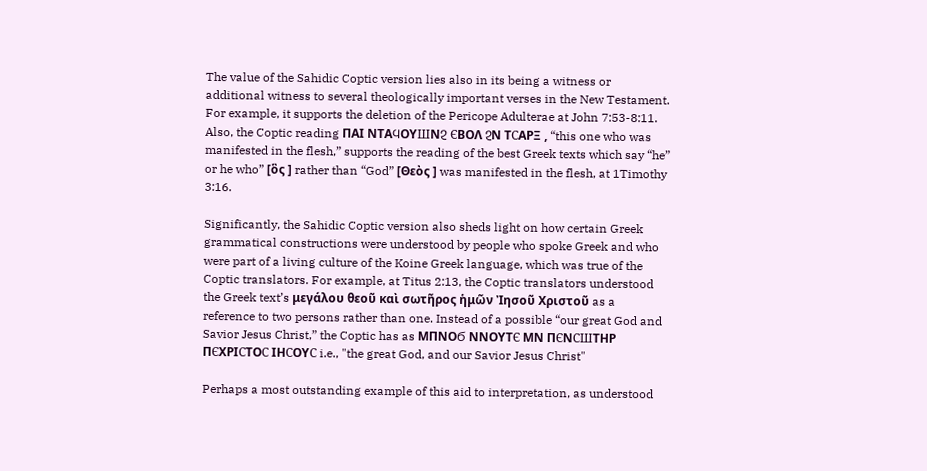The value of the Sahidic Coptic version lies also in its being a witness or additional witness to several theologically important verses in the New Testament. For example, it supports the deletion of the Pericope Adulterae at John 7:53-8:11. Also, the Coptic reading ΠΑΙ ΝΤΑϤΟΥШΝϨ ЄΒΟΛ ϨΝ ΤСΑΡΞ , “this one who was manifested in the flesh,” supports the reading of the best Greek texts which say “he” or he who” [ὃς ] rather than “God” [Θεὸς ] was manifested in the flesh, at 1Timothy 3:16.

Significantly, the Sahidic Coptic version also sheds light on how certain Greek grammatical constructions were understood by people who spoke Greek and who were part of a living culture of the Koine Greek language, which was true of the Coptic translators. For example, at Titus 2:13, the Coptic translators understood the Greek text’s μεγάλου θεοῦ καὶ σωτῆρος ἡμῶν Ἰησοῦ Χριστοῦ as a reference to two persons rather than one. Instead of a possible “our great God and Savior Jesus Christ,” the Coptic has as ΜΠΝΟϬ ΝΝΟΥΤЄ ΜΝ ΠЄΝСШΤΗΡ ΠЄΧΡΙСΤΟС ΙΗСΟΥС i.e., "the great God, and our Savior Jesus Christ"

Perhaps a most outstanding example of this aid to interpretation, as understood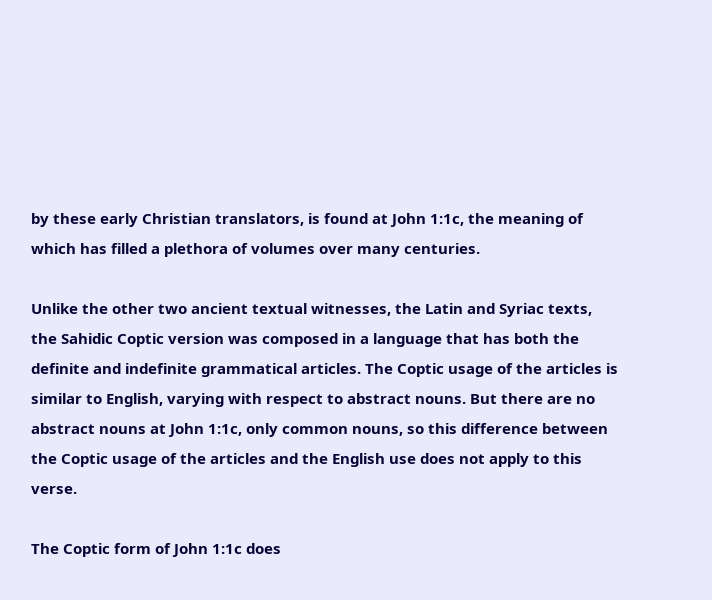by these early Christian translators, is found at John 1:1c, the meaning of which has filled a plethora of volumes over many centuries.

Unlike the other two ancient textual witnesses, the Latin and Syriac texts, the Sahidic Coptic version was composed in a language that has both the definite and indefinite grammatical articles. The Coptic usage of the articles is similar to English, varying with respect to abstract nouns. But there are no abstract nouns at John 1:1c, only common nouns, so this difference between the Coptic usage of the articles and the English use does not apply to this verse.

The Coptic form of John 1:1c does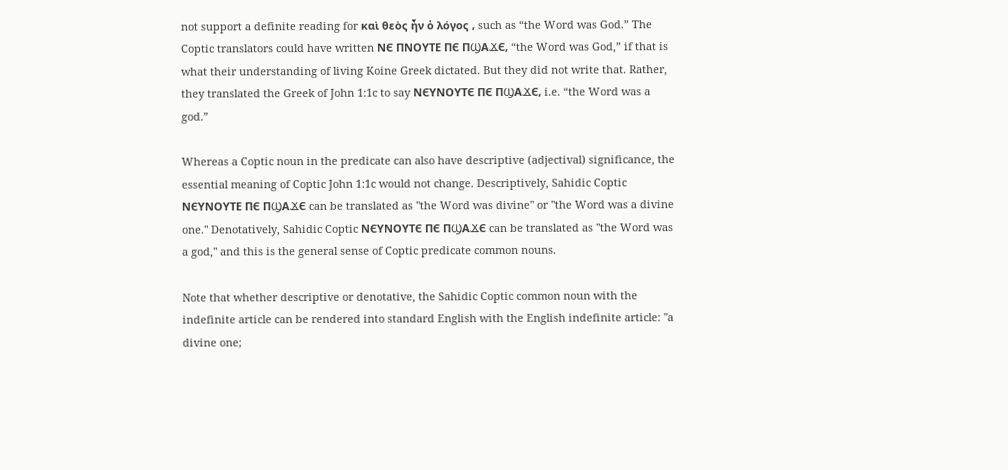not support a definite reading for καὶ θεὸς ἦν ὁ λόγος , such as “the Word was God.” The Coptic translators could have written ΝЄ ΠΝΟΥΤΕ ΠЄ ΠϢΑϪЄ, “the Word was God,” if that is what their understanding of living Koine Greek dictated. But they did not write that. Rather, they translated the Greek of John 1:1c to say ΝЄΥΝΟΥΤЄ ΠЄ ΠϢΑϪЄ, i.e. “the Word was a god.”

Whereas a Coptic noun in the predicate can also have descriptive (adjectival) significance, the essential meaning of Coptic John 1:1c would not change. Descriptively, Sahidic Coptic ΝЄΥΝΟΥΤΕ ΠЄ ΠϢΑϪЄ can be translated as "the Word was divine" or "the Word was a divine one." Denotatively, Sahidic Coptic ΝЄΥΝΟΥΤЄ ΠЄ ΠϢΑϪЄ can be translated as "the Word was a god," and this is the general sense of Coptic predicate common nouns.

Note that whether descriptive or denotative, the Sahidic Coptic common noun with the indefinite article can be rendered into standard English with the English indefinite article: "a divine one;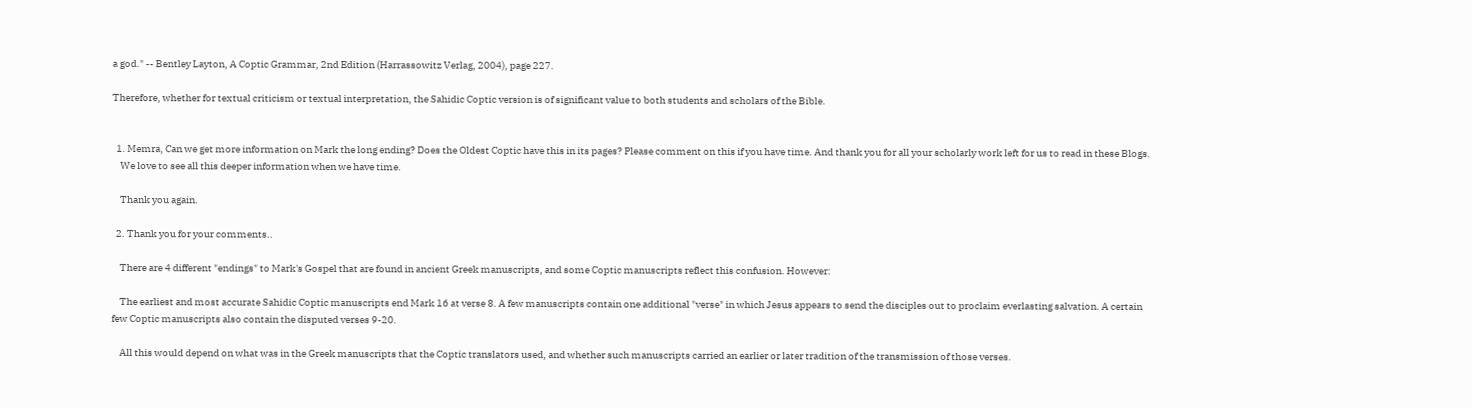a god." -- Bentley Layton, A Coptic Grammar, 2nd Edition (Harrassowitz Verlag, 2004), page 227.

Therefore, whether for textual criticism or textual interpretation, the Sahidic Coptic version is of significant value to both students and scholars of the Bible.


  1. Memra, Can we get more information on Mark the long ending? Does the Oldest Coptic have this in its pages? Please comment on this if you have time. And thank you for all your scholarly work left for us to read in these Blogs.
    We love to see all this deeper information when we have time.

    Thank you again.

  2. Thank you for your comments..

    There are 4 different "endings" to Mark's Gospel that are found in ancient Greek manuscripts, and some Coptic manuscripts reflect this confusion. However:

    The earliest and most accurate Sahidic Coptic manuscripts end Mark 16 at verse 8. A few manuscripts contain one additional "verse" in which Jesus appears to send the disciples out to proclaim everlasting salvation. A certain few Coptic manuscripts also contain the disputed verses 9-20.

    All this would depend on what was in the Greek manuscripts that the Coptic translators used, and whether such manuscripts carried an earlier or later tradition of the transmission of those verses.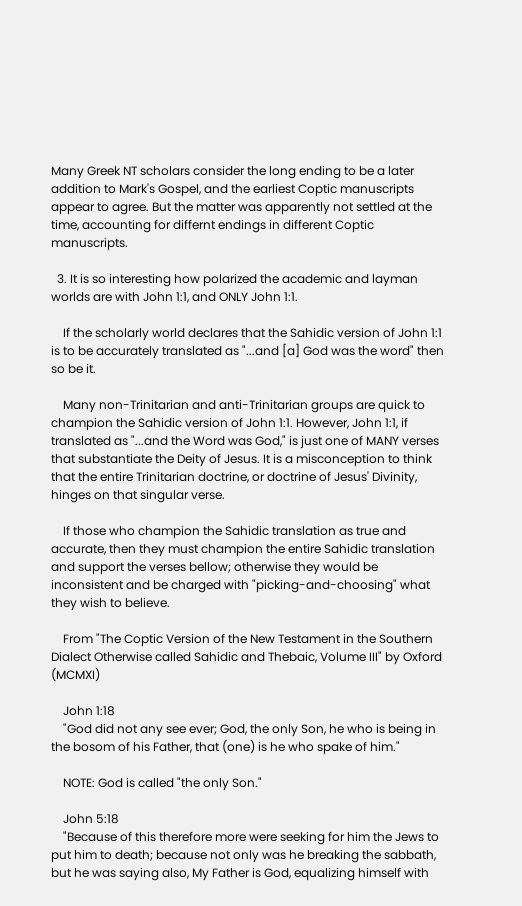Many Greek NT scholars consider the long ending to be a later addition to Mark's Gospel, and the earliest Coptic manuscripts appear to agree. But the matter was apparently not settled at the time, accounting for differnt endings in different Coptic manuscripts.

  3. It is so interesting how polarized the academic and layman worlds are with John 1:1, and ONLY John 1:1.

    If the scholarly world declares that the Sahidic version of John 1:1 is to be accurately translated as "...and [a] God was the word" then so be it.

    Many non-Trinitarian and anti-Trinitarian groups are quick to champion the Sahidic version of John 1:1. However, John 1:1, if translated as "...and the Word was God," is just one of MANY verses that substantiate the Deity of Jesus. It is a misconception to think that the entire Trinitarian doctrine, or doctrine of Jesus' Divinity, hinges on that singular verse.

    If those who champion the Sahidic translation as true and accurate, then they must champion the entire Sahidic translation and support the verses bellow; otherwise they would be inconsistent and be charged with "picking-and-choosing" what they wish to believe.

    From "The Coptic Version of the New Testament in the Southern Dialect Otherwise called Sahidic and Thebaic, Volume III" by Oxford (MCMXI)

    John 1:18
    "God did not any see ever; God, the only Son, he who is being in the bosom of his Father, that (one) is he who spake of him."

    NOTE: God is called "the only Son."

    John 5:18
    "Because of this therefore more were seeking for him the Jews to put him to death; because not only was he breaking the sabbath, but he was saying also, My Father is God, equalizing himself with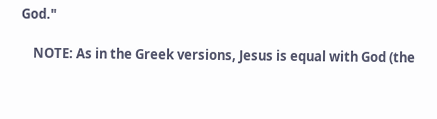God."

    NOTE: As in the Greek versions, Jesus is equal with God (the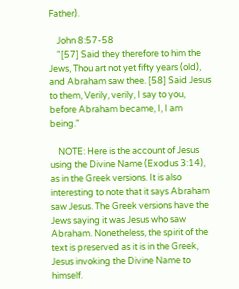Father).

    John 8:57-58
    "[57] Said they therefore to him the Jews, Thou art not yet fifty years (old), and Abraham saw thee. [58] Said Jesus to them, Verily, verily, I say to you, before Abraham became, I, I am being."

    NOTE: Here is the account of Jesus using the Divine Name (Exodus 3:14), as in the Greek versions. It is also interesting to note that it says Abraham saw Jesus. The Greek versions have the Jews saying it was Jesus who saw Abraham. Nonetheless, the spirit of the text is preserved as it is in the Greek, Jesus invoking the Divine Name to himself.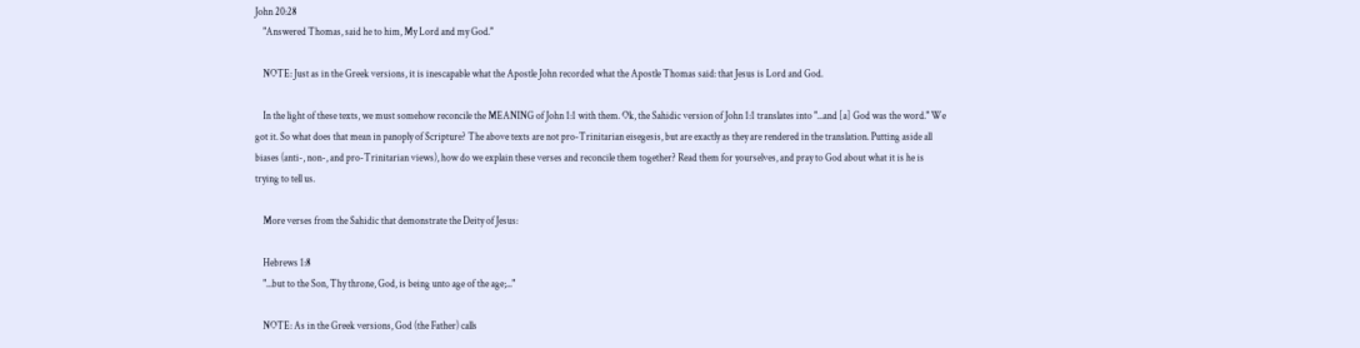John 20:28
    "Answered Thomas, said he to him, My Lord and my God."

    NOTE: Just as in the Greek versions, it is inescapable what the Apostle John recorded what the Apostle Thomas said: that Jesus is Lord and God.

    In the light of these texts, we must somehow reconcile the MEANING of John 1:1 with them. Ok, the Sahidic version of John 1:1 translates into "...and [a] God was the word." We got it. So what does that mean in panoply of Scripture? The above texts are not pro-Trinitarian eisegesis, but are exactly as they are rendered in the translation. Putting aside all biases (anti-, non-, and pro-Trinitarian views), how do we explain these verses and reconcile them together? Read them for yourselves, and pray to God about what it is he is trying to tell us.

    More verses from the Sahidic that demonstrate the Deity of Jesus:

    Hebrews 1:8
    "...but to the Son, Thy throne, God, is being unto age of the age;..."

    NOTE: As in the Greek versions, God (the Father) calls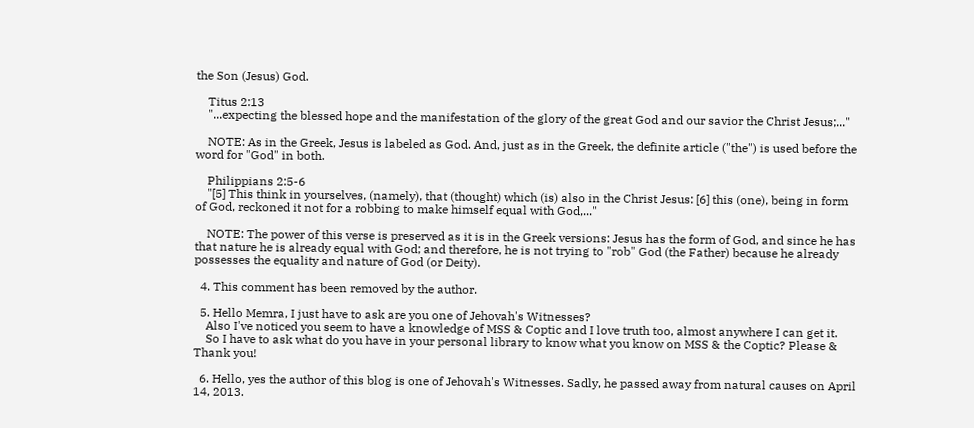the Son (Jesus) God.

    Titus 2:13
    "...expecting the blessed hope and the manifestation of the glory of the great God and our savior the Christ Jesus;..."

    NOTE: As in the Greek, Jesus is labeled as God. And, just as in the Greek, the definite article ("the") is used before the word for "God" in both.

    Philippians 2:5-6
    "[5] This think in yourselves, (namely), that (thought) which (is) also in the Christ Jesus: [6] this (one), being in form of God, reckoned it not for a robbing to make himself equal with God,..."

    NOTE: The power of this verse is preserved as it is in the Greek versions: Jesus has the form of God, and since he has that nature he is already equal with God; and therefore, he is not trying to "rob" God (the Father) because he already possesses the equality and nature of God (or Deity).

  4. This comment has been removed by the author.

  5. Hello Memra, I just have to ask are you one of Jehovah's Witnesses?
    Also I've noticed you seem to have a knowledge of MSS & Coptic and I love truth too, almost anywhere I can get it.
    So I have to ask what do you have in your personal library to know what you know on MSS & the Coptic? Please & Thank you!

  6. Hello, yes the author of this blog is one of Jehovah's Witnesses. Sadly, he passed away from natural causes on April 14, 2013.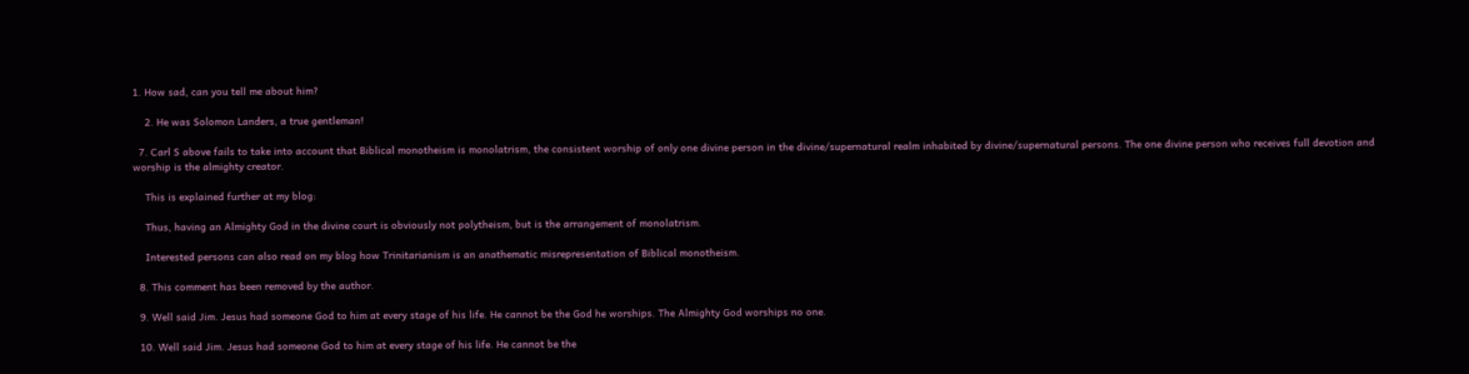1. How sad, can you tell me about him?

    2. He was Solomon Landers, a true gentleman!

  7. Carl S above fails to take into account that Biblical monotheism is monolatrism, the consistent worship of only one divine person in the divine/supernatural realm inhabited by divine/supernatural persons. The one divine person who receives full devotion and worship is the almighty creator.

    This is explained further at my blog:

    Thus, having an Almighty God in the divine court is obviously not polytheism, but is the arrangement of monolatrism.

    Interested persons can also read on my blog how Trinitarianism is an anathematic misrepresentation of Biblical monotheism.

  8. This comment has been removed by the author.

  9. Well said Jim. Jesus had someone God to him at every stage of his life. He cannot be the God he worships. The Almighty God worships no one.

  10. Well said Jim. Jesus had someone God to him at every stage of his life. He cannot be the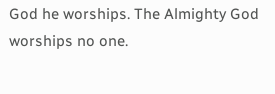God he worships. The Almighty God worships no one.